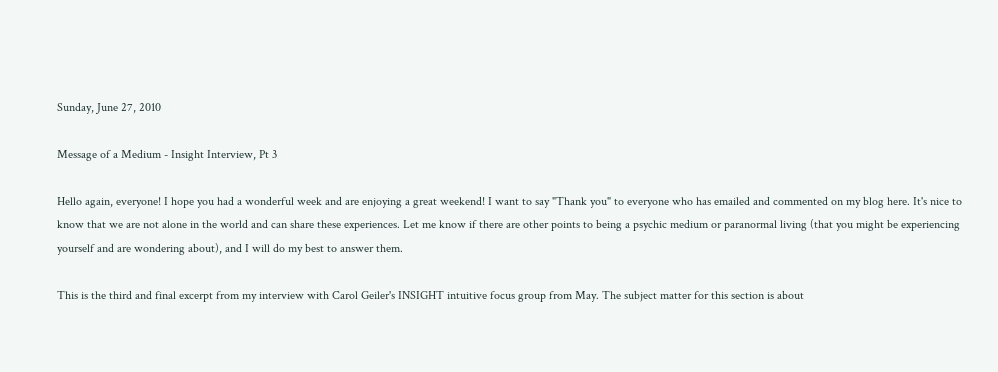Sunday, June 27, 2010

Message of a Medium - Insight Interview, Pt 3

Hello again, everyone! I hope you had a wonderful week and are enjoying a great weekend! I want to say "Thank you" to everyone who has emailed and commented on my blog here. It's nice to know that we are not alone in the world and can share these experiences. Let me know if there are other points to being a psychic medium or paranormal living (that you might be experiencing yourself and are wondering about), and I will do my best to answer them.

This is the third and final excerpt from my interview with Carol Geiler's INSIGHT intuitive focus group from May. The subject matter for this section is about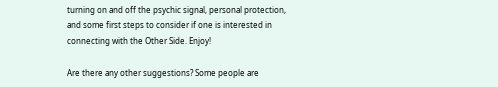turning on and off the psychic signal, personal protection, and some first steps to consider if one is interested in connecting with the Other Side. Enjoy!

Are there any other suggestions? Some people are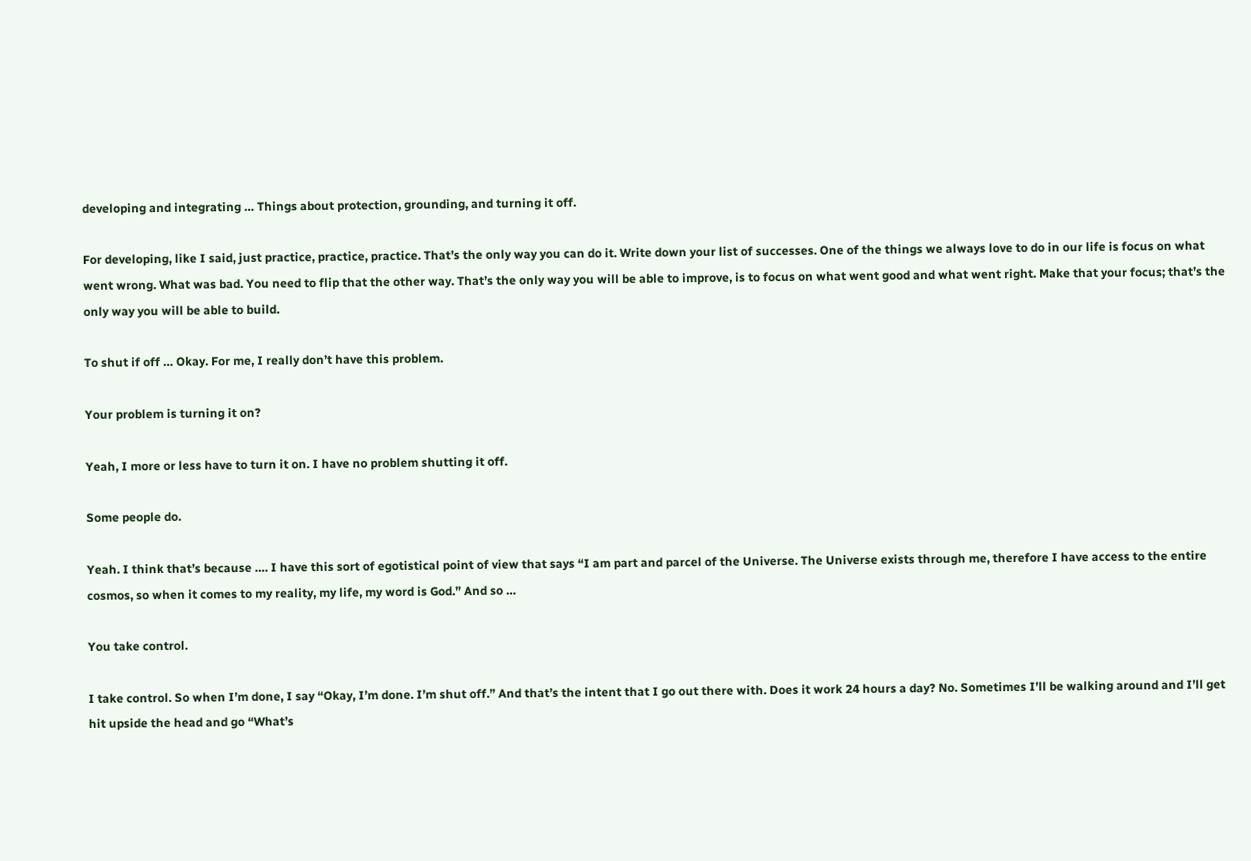developing and integrating … Things about protection, grounding, and turning it off.

For developing, like I said, just practice, practice, practice. That’s the only way you can do it. Write down your list of successes. One of the things we always love to do in our life is focus on what went wrong. What was bad. You need to flip that the other way. That’s the only way you will be able to improve, is to focus on what went good and what went right. Make that your focus; that’s the only way you will be able to build.

To shut if off … Okay. For me, I really don’t have this problem.

Your problem is turning it on?

Yeah, I more or less have to turn it on. I have no problem shutting it off.

Some people do.

Yeah. I think that’s because …. I have this sort of egotistical point of view that says “I am part and parcel of the Universe. The Universe exists through me, therefore I have access to the entire cosmos, so when it comes to my reality, my life, my word is God.” And so …

You take control.

I take control. So when I’m done, I say “Okay, I’m done. I’m shut off.” And that’s the intent that I go out there with. Does it work 24 hours a day? No. Sometimes I’ll be walking around and I’ll get hit upside the head and go “What’s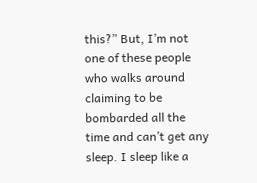this?” But, I’m not one of these people who walks around claiming to be bombarded all the time and can’t get any sleep. I sleep like a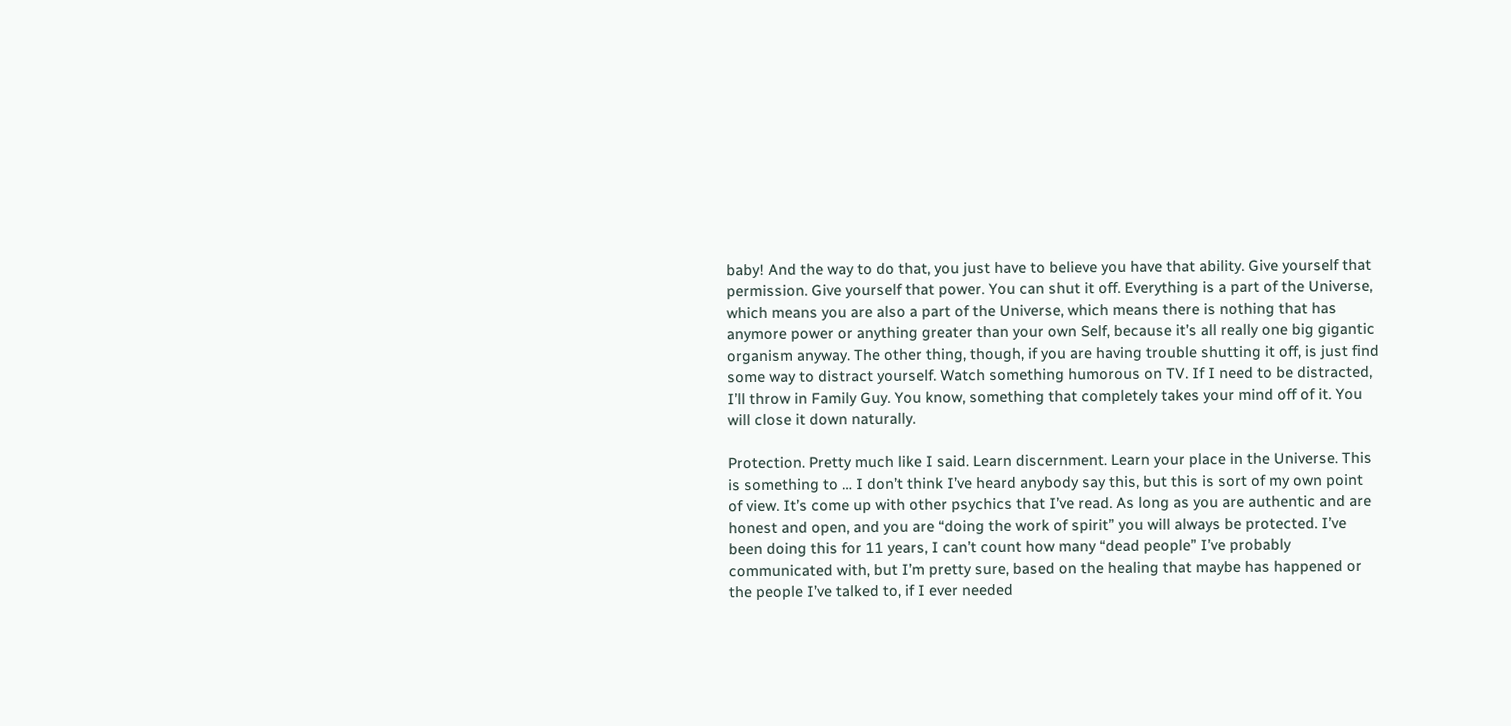baby! And the way to do that, you just have to believe you have that ability. Give yourself that permission. Give yourself that power. You can shut it off. Everything is a part of the Universe, which means you are also a part of the Universe, which means there is nothing that has anymore power or anything greater than your own Self, because it’s all really one big gigantic organism anyway. The other thing, though, if you are having trouble shutting it off, is just find some way to distract yourself. Watch something humorous on TV. If I need to be distracted, I’ll throw in Family Guy. You know, something that completely takes your mind off of it. You will close it down naturally.

Protection. Pretty much like I said. Learn discernment. Learn your place in the Universe. This is something to … I don’t think I’ve heard anybody say this, but this is sort of my own point of view. It’s come up with other psychics that I’ve read. As long as you are authentic and are honest and open, and you are “doing the work of spirit” you will always be protected. I’ve been doing this for 11 years, I can’t count how many “dead people” I’ve probably communicated with, but I’m pretty sure, based on the healing that maybe has happened or the people I’ve talked to, if I ever needed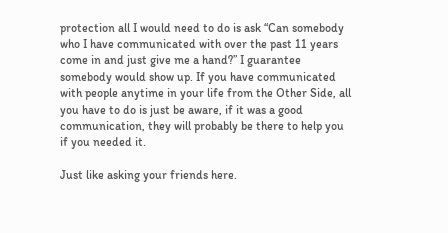protection all I would need to do is ask “Can somebody who I have communicated with over the past 11 years come in and just give me a hand?” I guarantee somebody would show up. If you have communicated with people anytime in your life from the Other Side, all you have to do is just be aware, if it was a good communication, they will probably be there to help you if you needed it.

Just like asking your friends here.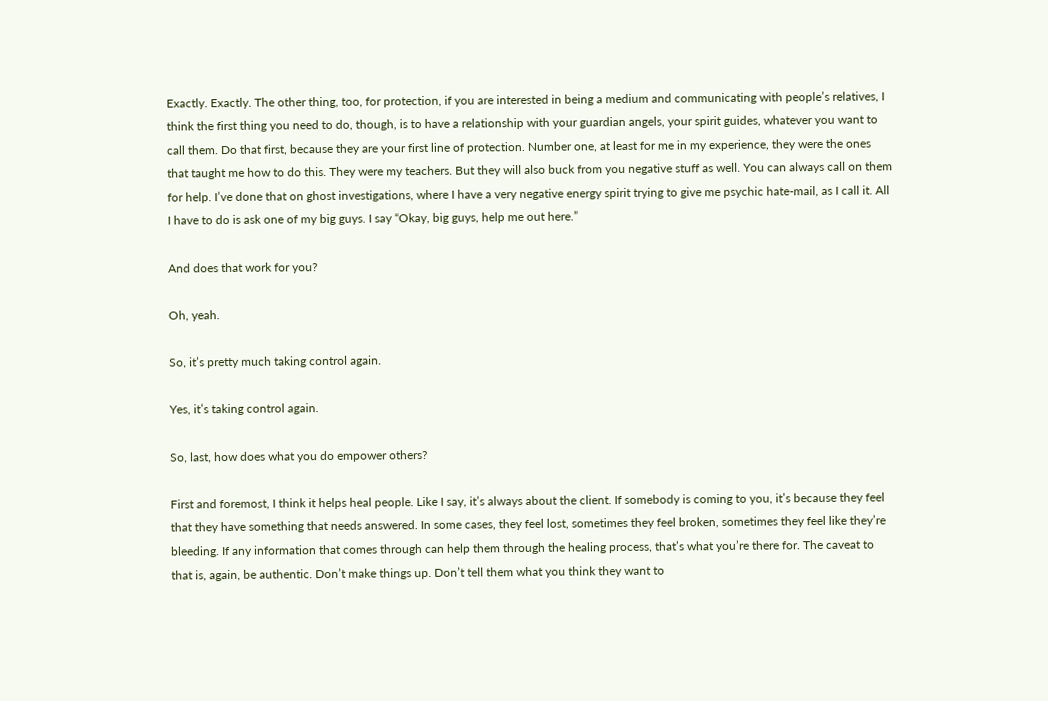Exactly. Exactly. The other thing, too, for protection, if you are interested in being a medium and communicating with people’s relatives, I think the first thing you need to do, though, is to have a relationship with your guardian angels, your spirit guides, whatever you want to call them. Do that first, because they are your first line of protection. Number one, at least for me in my experience, they were the ones that taught me how to do this. They were my teachers. But they will also buck from you negative stuff as well. You can always call on them for help. I’ve done that on ghost investigations, where I have a very negative energy spirit trying to give me psychic hate-mail, as I call it. All I have to do is ask one of my big guys. I say “Okay, big guys, help me out here.”

And does that work for you?

Oh, yeah.

So, it’s pretty much taking control again.

Yes, it’s taking control again.

So, last, how does what you do empower others?

First and foremost, I think it helps heal people. Like I say, it’s always about the client. If somebody is coming to you, it’s because they feel that they have something that needs answered. In some cases, they feel lost, sometimes they feel broken, sometimes they feel like they’re bleeding. If any information that comes through can help them through the healing process, that’s what you’re there for. The caveat to that is, again, be authentic. Don’t make things up. Don’t tell them what you think they want to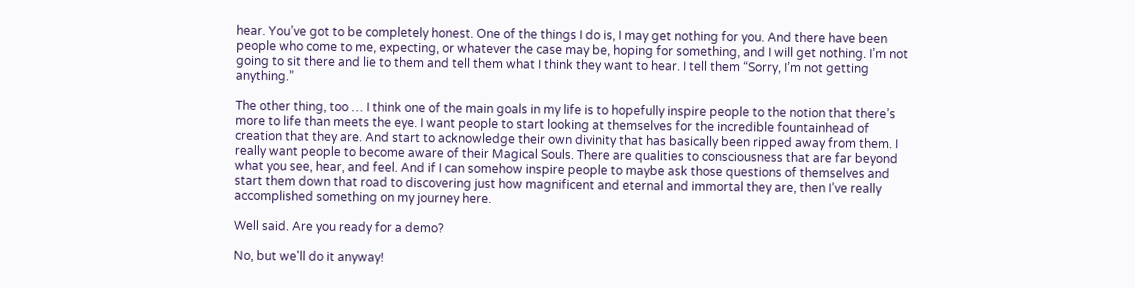hear. You’ve got to be completely honest. One of the things I do is, I may get nothing for you. And there have been people who come to me, expecting, or whatever the case may be, hoping for something, and I will get nothing. I’m not going to sit there and lie to them and tell them what I think they want to hear. I tell them “Sorry, I’m not getting anything.”

The other thing, too … I think one of the main goals in my life is to hopefully inspire people to the notion that there’s more to life than meets the eye. I want people to start looking at themselves for the incredible fountainhead of creation that they are. And start to acknowledge their own divinity that has basically been ripped away from them. I really want people to become aware of their Magical Souls. There are qualities to consciousness that are far beyond what you see, hear, and feel. And if I can somehow inspire people to maybe ask those questions of themselves and start them down that road to discovering just how magnificent and eternal and immortal they are, then I’ve really accomplished something on my journey here.

Well said. Are you ready for a demo?

No, but we'll do it anyway!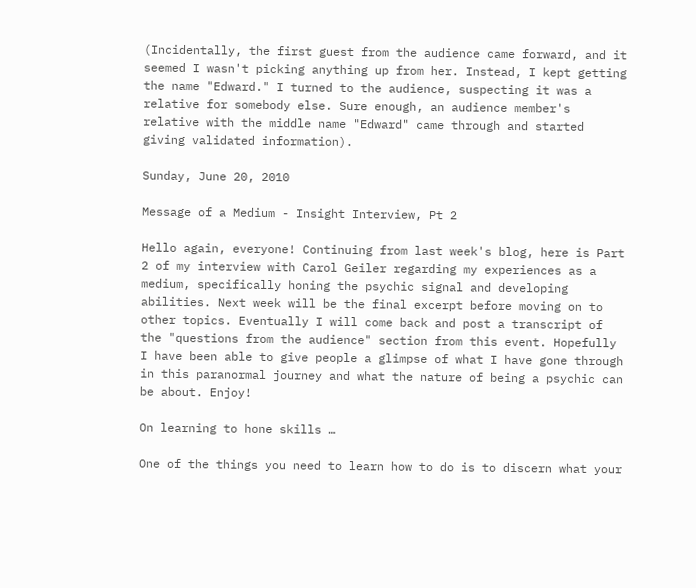(Incidentally, the first guest from the audience came forward, and it seemed I wasn't picking anything up from her. Instead, I kept getting the name "Edward." I turned to the audience, suspecting it was a relative for somebody else. Sure enough, an audience member's relative with the middle name "Edward" came through and started giving validated information).

Sunday, June 20, 2010

Message of a Medium - Insight Interview, Pt 2

Hello again, everyone! Continuing from last week's blog, here is Part 2 of my interview with Carol Geiler regarding my experiences as a medium, specifically honing the psychic signal and developing abilities. Next week will be the final excerpt before moving on to other topics. Eventually I will come back and post a transcript of the "questions from the audience" section from this event. Hopefully I have been able to give people a glimpse of what I have gone through in this paranormal journey and what the nature of being a psychic can be about. Enjoy!

On learning to hone skills …

One of the things you need to learn how to do is to discern what your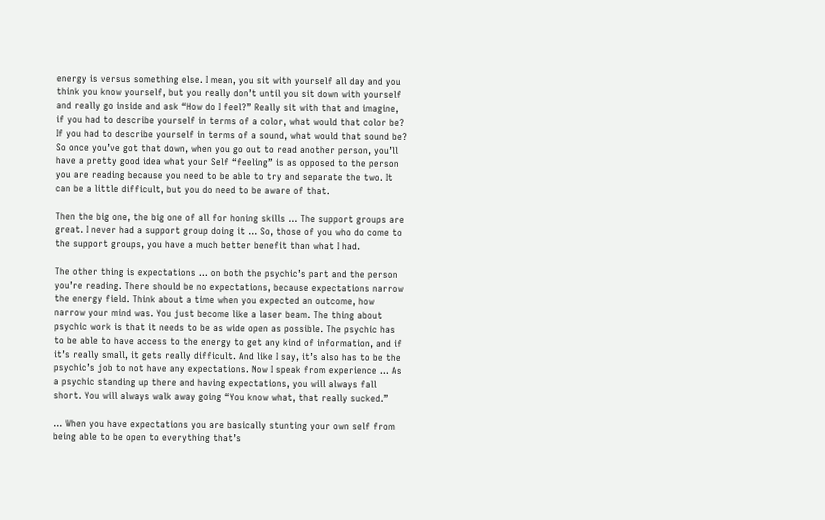energy is versus something else. I mean, you sit with yourself all day and you think you know yourself, but you really don’t until you sit down with yourself and really go inside and ask “How do I feel?” Really sit with that and imagine, if you had to describe yourself in terms of a color, what would that color be? If you had to describe yourself in terms of a sound, what would that sound be? So once you’ve got that down, when you go out to read another person, you’ll have a pretty good idea what your Self “feeling” is as opposed to the person you are reading because you need to be able to try and separate the two. It can be a little difficult, but you do need to be aware of that.

Then the big one, the big one of all for honing skills … The support groups are great. I never had a support group doing it … So, those of you who do come to the support groups, you have a much better benefit than what I had.

The other thing is expectations … on both the psychic’s part and the person you’re reading. There should be no expectations, because expectations narrow the energy field. Think about a time when you expected an outcome, how narrow your mind was. You just become like a laser beam. The thing about psychic work is that it needs to be as wide open as possible. The psychic has to be able to have access to the energy to get any kind of information, and if it’s really small, it gets really difficult. And like I say, it’s also has to be the psychic’s job to not have any expectations. Now I speak from experience … As a psychic standing up there and having expectations, you will always fall short. You will always walk away going “You know what, that really sucked.”

… When you have expectations you are basically stunting your own self from being able to be open to everything that’s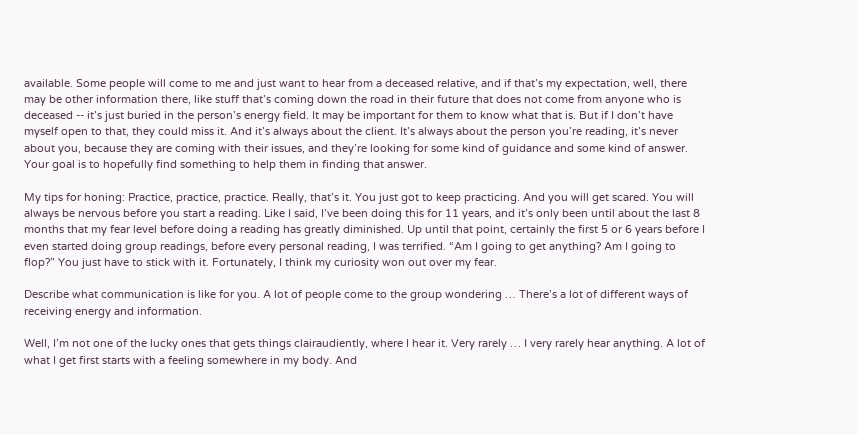available. Some people will come to me and just want to hear from a deceased relative, and if that’s my expectation, well, there may be other information there, like stuff that’s coming down the road in their future that does not come from anyone who is deceased -- it’s just buried in the person’s energy field. It may be important for them to know what that is. But if I don’t have myself open to that, they could miss it. And it’s always about the client. It’s always about the person you’re reading, it’s never about you, because they are coming with their issues, and they’re looking for some kind of guidance and some kind of answer. Your goal is to hopefully find something to help them in finding that answer.

My tips for honing: Practice, practice, practice. Really, that’s it. You just got to keep practicing. And you will get scared. You will always be nervous before you start a reading. Like I said, I’ve been doing this for 11 years, and it’s only been until about the last 8 months that my fear level before doing a reading has greatly diminished. Up until that point, certainly the first 5 or 6 years before I even started doing group readings, before every personal reading, I was terrified. “Am I going to get anything? Am I going to flop?” You just have to stick with it. Fortunately, I think my curiosity won out over my fear.

Describe what communication is like for you. A lot of people come to the group wondering … There’s a lot of different ways of receiving energy and information.

Well, I’m not one of the lucky ones that gets things clairaudiently, where I hear it. Very rarely … I very rarely hear anything. A lot of what I get first starts with a feeling somewhere in my body. And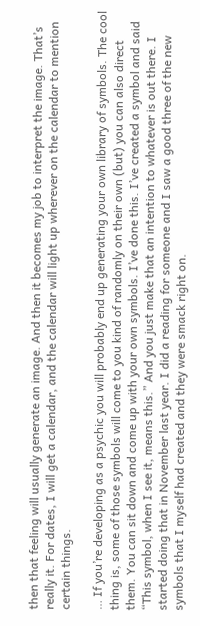then that feeling will usually generate an image. And then it becomes my job to interpret the image. That’s really it. For dates, I will get a calendar, and the calendar will light up wherever on the calendar to mention certain things.

… If you’re developing as a psychic you will probably end up generating your own library of symbols. The cool thing is, some of those symbols will come to you kind of randomly on their own (but) you can also direct them. You can sit down and come up with your own symbols. I’ve done this. I’ve created a symbol and said “This symbol, when I see it, means this.” And you just make that an intention to whatever is out there. I started doing that in November last year. I did a reading for someone and I saw a good three of the new symbols that I myself had created and they were smack right on.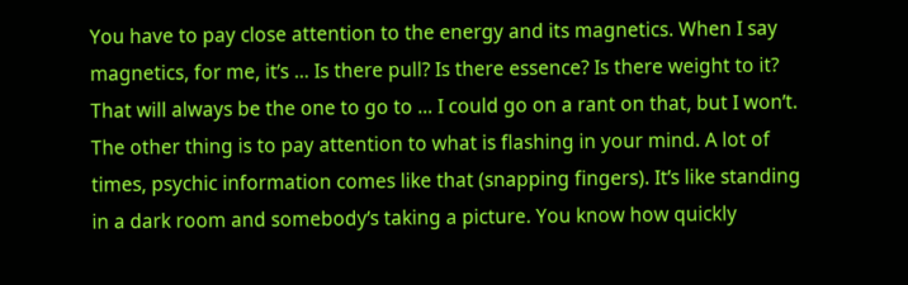You have to pay close attention to the energy and its magnetics. When I say magnetics, for me, it’s … Is there pull? Is there essence? Is there weight to it? That will always be the one to go to … I could go on a rant on that, but I won’t. The other thing is to pay attention to what is flashing in your mind. A lot of times, psychic information comes like that (snapping fingers). It’s like standing in a dark room and somebody’s taking a picture. You know how quickly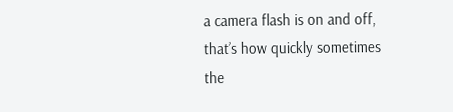a camera flash is on and off, that’s how quickly sometimes the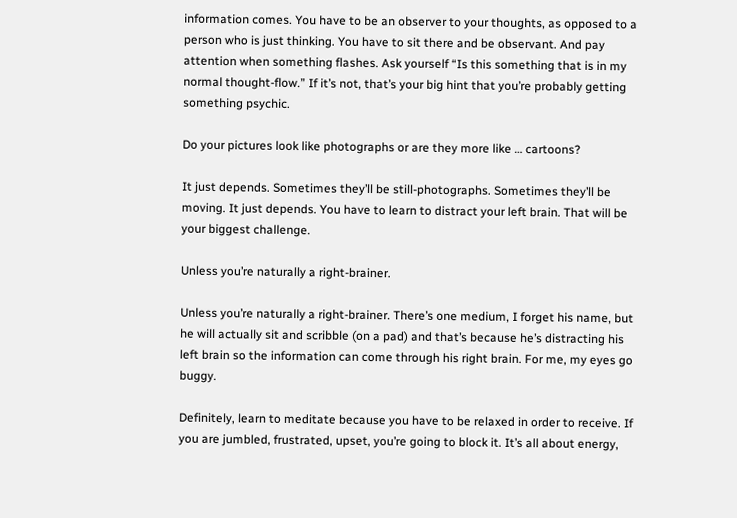information comes. You have to be an observer to your thoughts, as opposed to a person who is just thinking. You have to sit there and be observant. And pay attention when something flashes. Ask yourself “Is this something that is in my normal thought-flow.” If it’s not, that’s your big hint that you’re probably getting something psychic.

Do your pictures look like photographs or are they more like … cartoons?

It just depends. Sometimes they’ll be still-photographs. Sometimes they’ll be moving. It just depends. You have to learn to distract your left brain. That will be your biggest challenge.

Unless you’re naturally a right-brainer.

Unless you’re naturally a right-brainer. There’s one medium, I forget his name, but he will actually sit and scribble (on a pad) and that’s because he’s distracting his left brain so the information can come through his right brain. For me, my eyes go buggy.

Definitely, learn to meditate because you have to be relaxed in order to receive. If you are jumbled, frustrated, upset, you’re going to block it. It’s all about energy,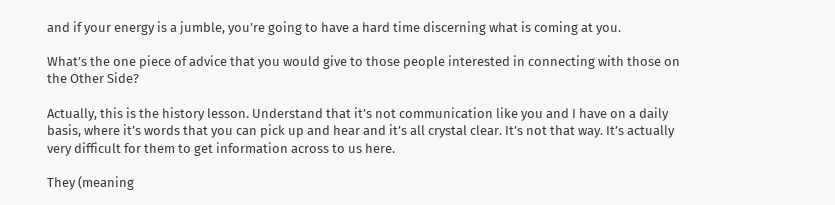and if your energy is a jumble, you’re going to have a hard time discerning what is coming at you.

What’s the one piece of advice that you would give to those people interested in connecting with those on the Other Side?

Actually, this is the history lesson. Understand that it’s not communication like you and I have on a daily basis, where it’s words that you can pick up and hear and it’s all crystal clear. It’s not that way. It’s actually very difficult for them to get information across to us here.

They (meaning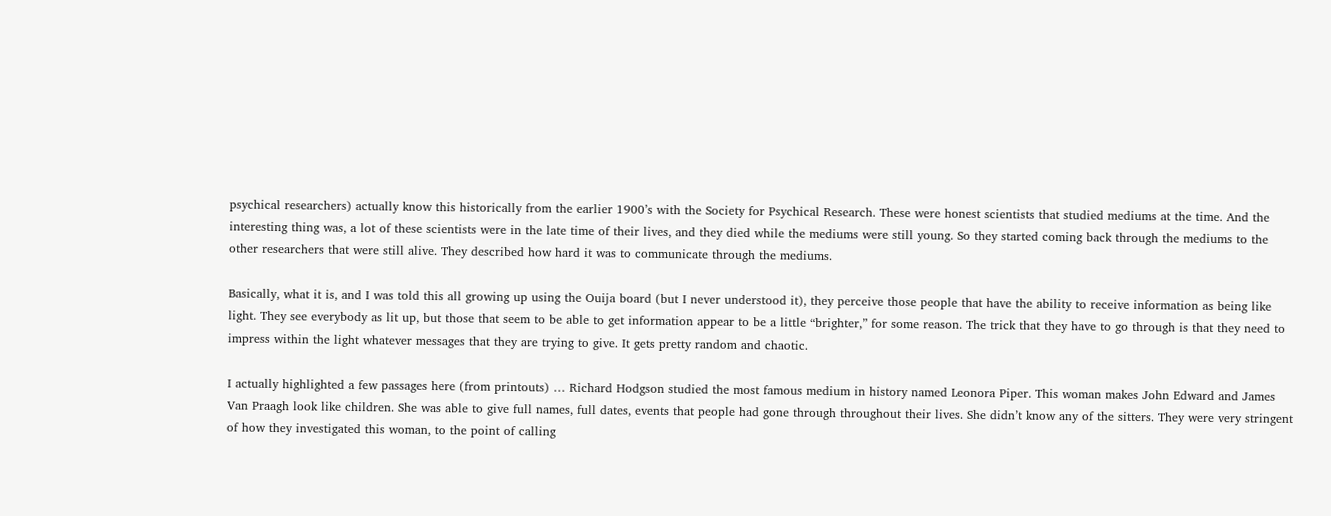psychical researchers) actually know this historically from the earlier 1900’s with the Society for Psychical Research. These were honest scientists that studied mediums at the time. And the interesting thing was, a lot of these scientists were in the late time of their lives, and they died while the mediums were still young. So they started coming back through the mediums to the other researchers that were still alive. They described how hard it was to communicate through the mediums.

Basically, what it is, and I was told this all growing up using the Ouija board (but I never understood it), they perceive those people that have the ability to receive information as being like light. They see everybody as lit up, but those that seem to be able to get information appear to be a little “brighter,” for some reason. The trick that they have to go through is that they need to impress within the light whatever messages that they are trying to give. It gets pretty random and chaotic.

I actually highlighted a few passages here (from printouts) … Richard Hodgson studied the most famous medium in history named Leonora Piper. This woman makes John Edward and James Van Praagh look like children. She was able to give full names, full dates, events that people had gone through throughout their lives. She didn’t know any of the sitters. They were very stringent of how they investigated this woman, to the point of calling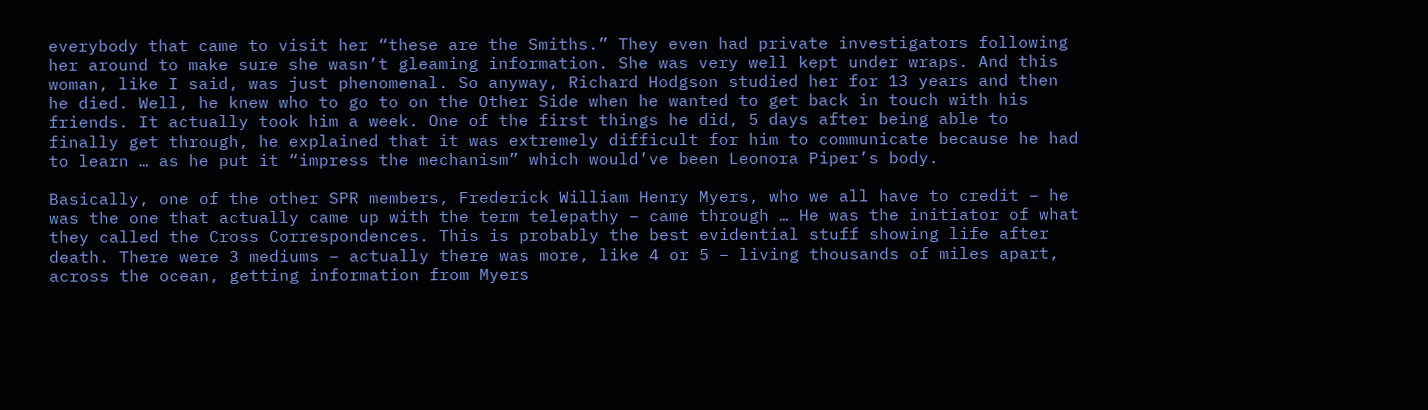everybody that came to visit her “these are the Smiths.” They even had private investigators following her around to make sure she wasn’t gleaming information. She was very well kept under wraps. And this woman, like I said, was just phenomenal. So anyway, Richard Hodgson studied her for 13 years and then he died. Well, he knew who to go to on the Other Side when he wanted to get back in touch with his friends. It actually took him a week. One of the first things he did, 5 days after being able to finally get through, he explained that it was extremely difficult for him to communicate because he had to learn … as he put it “impress the mechanism” which would’ve been Leonora Piper’s body.

Basically, one of the other SPR members, Frederick William Henry Myers, who we all have to credit – he was the one that actually came up with the term telepathy – came through … He was the initiator of what they called the Cross Correspondences. This is probably the best evidential stuff showing life after death. There were 3 mediums – actually there was more, like 4 or 5 – living thousands of miles apart, across the ocean, getting information from Myers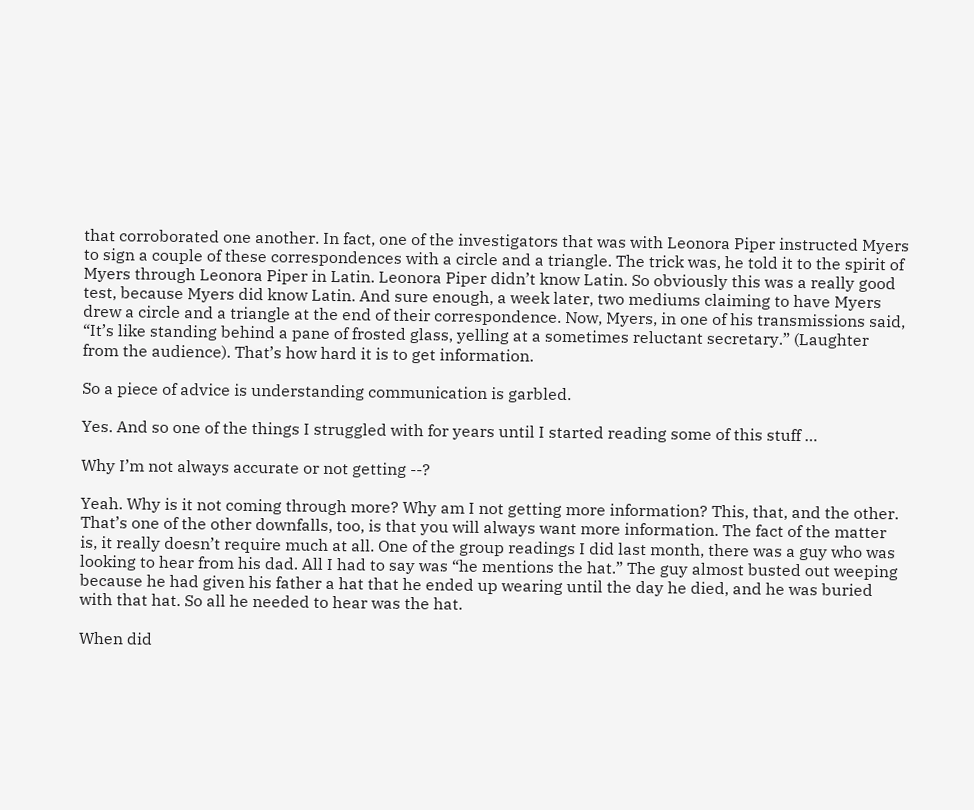that corroborated one another. In fact, one of the investigators that was with Leonora Piper instructed Myers to sign a couple of these correspondences with a circle and a triangle. The trick was, he told it to the spirit of Myers through Leonora Piper in Latin. Leonora Piper didn’t know Latin. So obviously this was a really good test, because Myers did know Latin. And sure enough, a week later, two mediums claiming to have Myers drew a circle and a triangle at the end of their correspondence. Now, Myers, in one of his transmissions said, “It’s like standing behind a pane of frosted glass, yelling at a sometimes reluctant secretary.” (Laughter from the audience). That’s how hard it is to get information.

So a piece of advice is understanding communication is garbled.

Yes. And so one of the things I struggled with for years until I started reading some of this stuff …

Why I’m not always accurate or not getting --?

Yeah. Why is it not coming through more? Why am I not getting more information? This, that, and the other. That’s one of the other downfalls, too, is that you will always want more information. The fact of the matter is, it really doesn’t require much at all. One of the group readings I did last month, there was a guy who was looking to hear from his dad. All I had to say was “he mentions the hat.” The guy almost busted out weeping because he had given his father a hat that he ended up wearing until the day he died, and he was buried with that hat. So all he needed to hear was the hat.

When did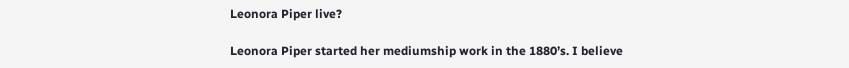Leonora Piper live?

Leonora Piper started her mediumship work in the 1880’s. I believe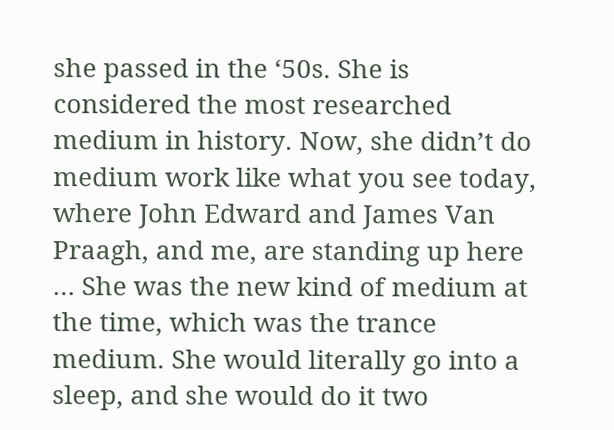she passed in the ‘50s. She is considered the most researched medium in history. Now, she didn’t do medium work like what you see today, where John Edward and James Van Praagh, and me, are standing up here … She was the new kind of medium at the time, which was the trance medium. She would literally go into a sleep, and she would do it two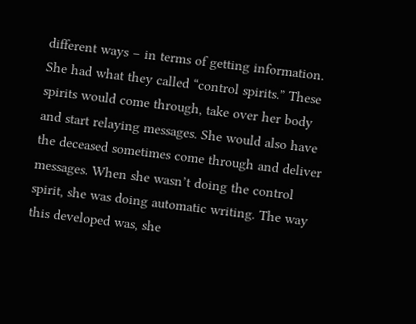different ways – in terms of getting information. She had what they called “control spirits.” These spirits would come through, take over her body and start relaying messages. She would also have the deceased sometimes come through and deliver messages. When she wasn’t doing the control spirit, she was doing automatic writing. The way this developed was, she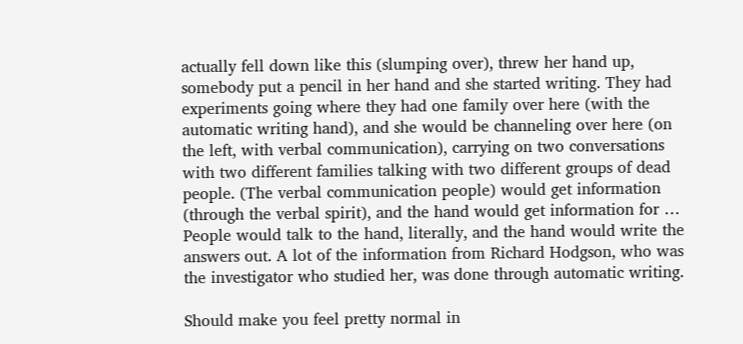actually fell down like this (slumping over), threw her hand up, somebody put a pencil in her hand and she started writing. They had experiments going where they had one family over here (with the automatic writing hand), and she would be channeling over here (on the left, with verbal communication), carrying on two conversations with two different families talking with two different groups of dead people. (The verbal communication people) would get information (through the verbal spirit), and the hand would get information for … People would talk to the hand, literally, and the hand would write the answers out. A lot of the information from Richard Hodgson, who was the investigator who studied her, was done through automatic writing.

Should make you feel pretty normal in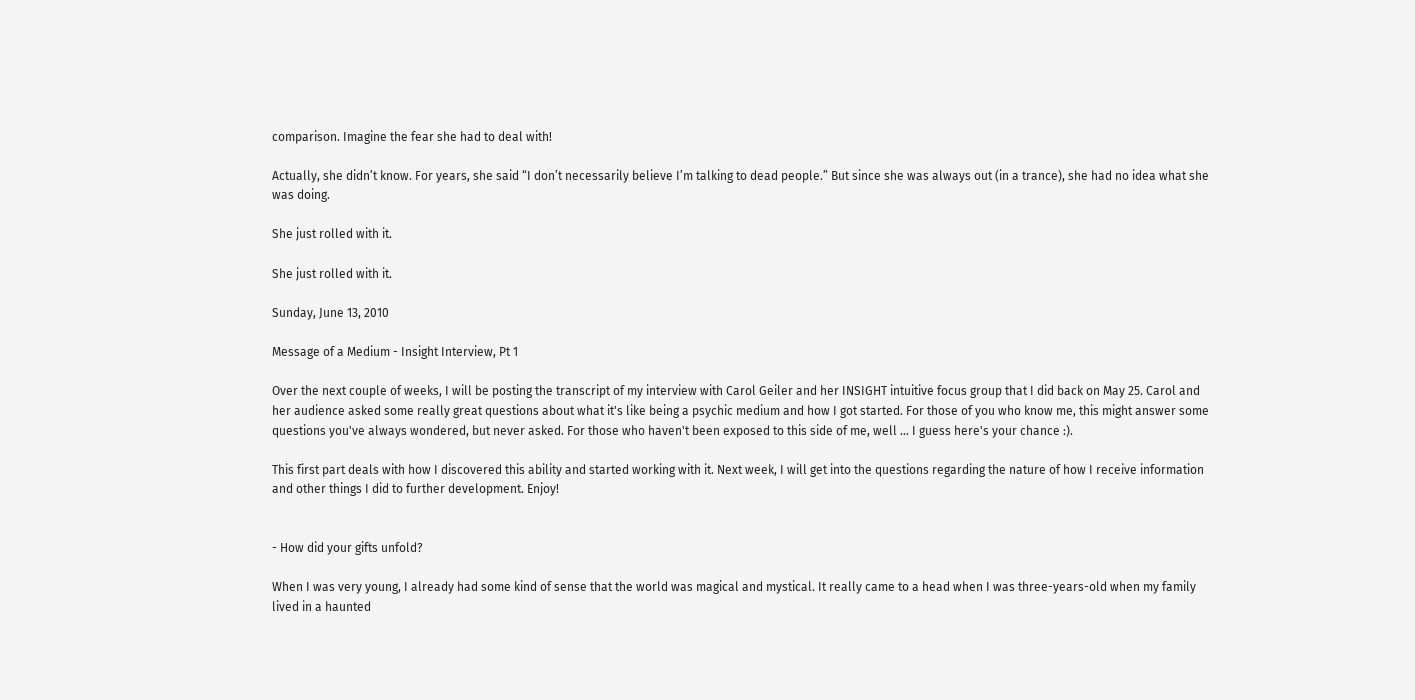comparison. Imagine the fear she had to deal with!

Actually, she didn’t know. For years, she said “I don’t necessarily believe I’m talking to dead people.” But since she was always out (in a trance), she had no idea what she was doing.

She just rolled with it.

She just rolled with it.

Sunday, June 13, 2010

Message of a Medium - Insight Interview, Pt 1

Over the next couple of weeks, I will be posting the transcript of my interview with Carol Geiler and her INSIGHT intuitive focus group that I did back on May 25. Carol and her audience asked some really great questions about what it's like being a psychic medium and how I got started. For those of you who know me, this might answer some questions you've always wondered, but never asked. For those who haven't been exposed to this side of me, well ... I guess here's your chance :).

This first part deals with how I discovered this ability and started working with it. Next week, I will get into the questions regarding the nature of how I receive information and other things I did to further development. Enjoy!


- How did your gifts unfold?

When I was very young, I already had some kind of sense that the world was magical and mystical. It really came to a head when I was three-years-old when my family lived in a haunted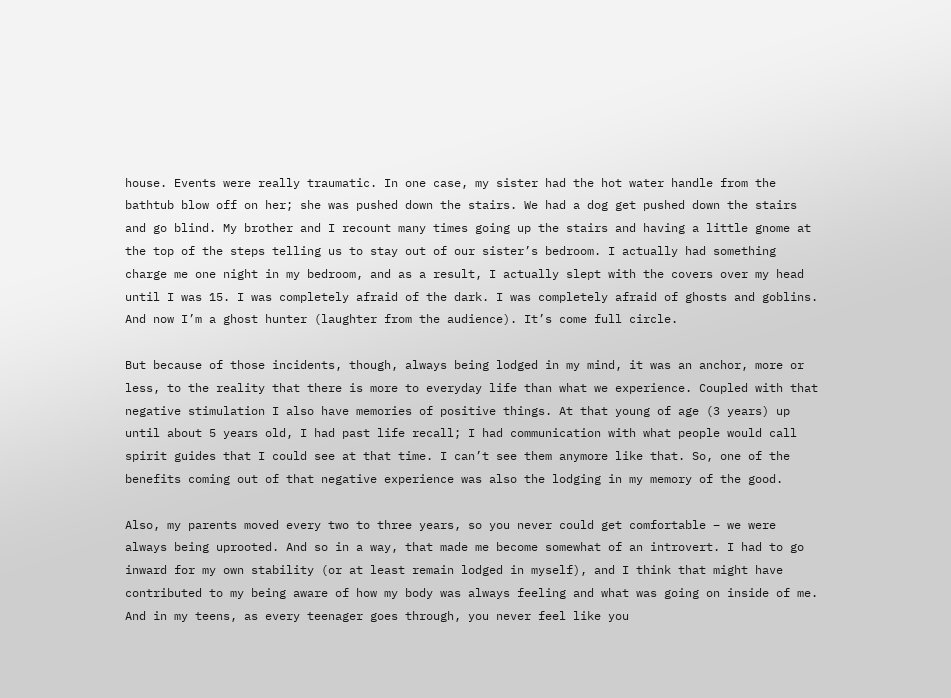house. Events were really traumatic. In one case, my sister had the hot water handle from the bathtub blow off on her; she was pushed down the stairs. We had a dog get pushed down the stairs and go blind. My brother and I recount many times going up the stairs and having a little gnome at the top of the steps telling us to stay out of our sister’s bedroom. I actually had something charge me one night in my bedroom, and as a result, I actually slept with the covers over my head until I was 15. I was completely afraid of the dark. I was completely afraid of ghosts and goblins. And now I’m a ghost hunter (laughter from the audience). It’s come full circle.

But because of those incidents, though, always being lodged in my mind, it was an anchor, more or less, to the reality that there is more to everyday life than what we experience. Coupled with that negative stimulation I also have memories of positive things. At that young of age (3 years) up until about 5 years old, I had past life recall; I had communication with what people would call spirit guides that I could see at that time. I can’t see them anymore like that. So, one of the benefits coming out of that negative experience was also the lodging in my memory of the good.

Also, my parents moved every two to three years, so you never could get comfortable – we were always being uprooted. And so in a way, that made me become somewhat of an introvert. I had to go inward for my own stability (or at least remain lodged in myself), and I think that might have contributed to my being aware of how my body was always feeling and what was going on inside of me. And in my teens, as every teenager goes through, you never feel like you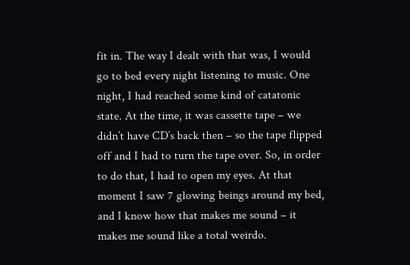fit in. The way I dealt with that was, I would go to bed every night listening to music. One night, I had reached some kind of catatonic state. At the time, it was cassette tape – we didn’t have CD’s back then – so the tape flipped off and I had to turn the tape over. So, in order to do that, I had to open my eyes. At that moment I saw 7 glowing beings around my bed, and I know how that makes me sound – it makes me sound like a total weirdo.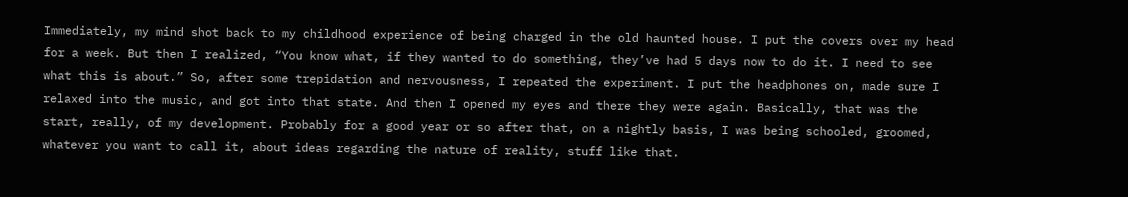Immediately, my mind shot back to my childhood experience of being charged in the old haunted house. I put the covers over my head for a week. But then I realized, “You know what, if they wanted to do something, they’ve had 5 days now to do it. I need to see what this is about.” So, after some trepidation and nervousness, I repeated the experiment. I put the headphones on, made sure I relaxed into the music, and got into that state. And then I opened my eyes and there they were again. Basically, that was the start, really, of my development. Probably for a good year or so after that, on a nightly basis, I was being schooled, groomed, whatever you want to call it, about ideas regarding the nature of reality, stuff like that.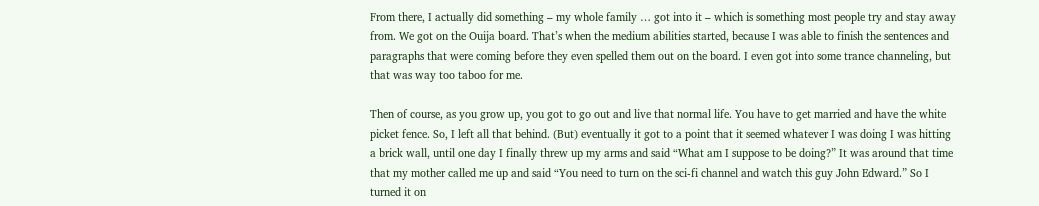From there, I actually did something – my whole family … got into it – which is something most people try and stay away from. We got on the Ouija board. That’s when the medium abilities started, because I was able to finish the sentences and paragraphs that were coming before they even spelled them out on the board. I even got into some trance channeling, but that was way too taboo for me.

Then of course, as you grow up, you got to go out and live that normal life. You have to get married and have the white picket fence. So, I left all that behind. (But) eventually it got to a point that it seemed whatever I was doing I was hitting a brick wall, until one day I finally threw up my arms and said “What am I suppose to be doing?” It was around that time that my mother called me up and said “You need to turn on the sci-fi channel and watch this guy John Edward.” So I turned it on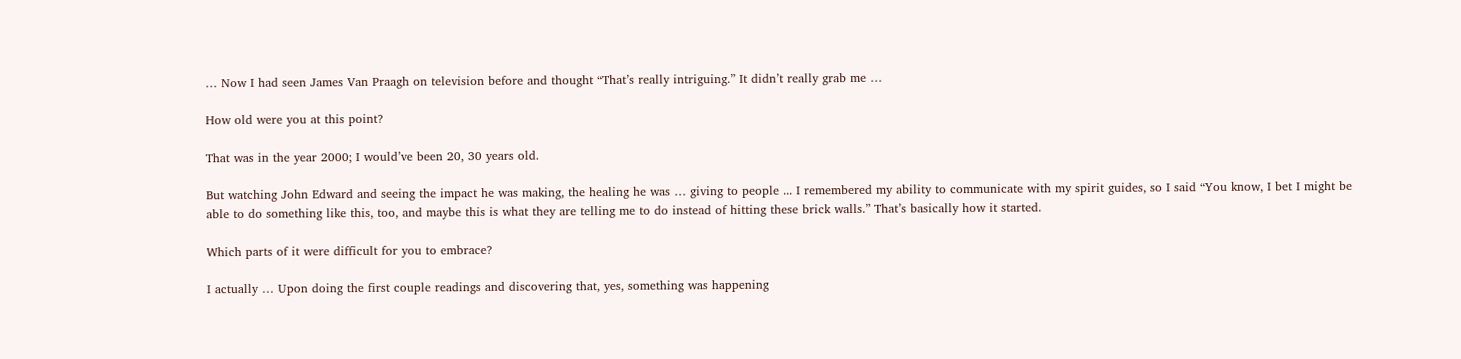… Now I had seen James Van Praagh on television before and thought “That’s really intriguing.” It didn’t really grab me …

How old were you at this point?

That was in the year 2000; I would’ve been 20, 30 years old.

But watching John Edward and seeing the impact he was making, the healing he was … giving to people ... I remembered my ability to communicate with my spirit guides, so I said “You know, I bet I might be able to do something like this, too, and maybe this is what they are telling me to do instead of hitting these brick walls.” That’s basically how it started.

Which parts of it were difficult for you to embrace?

I actually … Upon doing the first couple readings and discovering that, yes, something was happening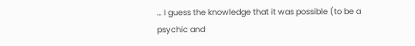… I guess the knowledge that it was possible (to be a psychic and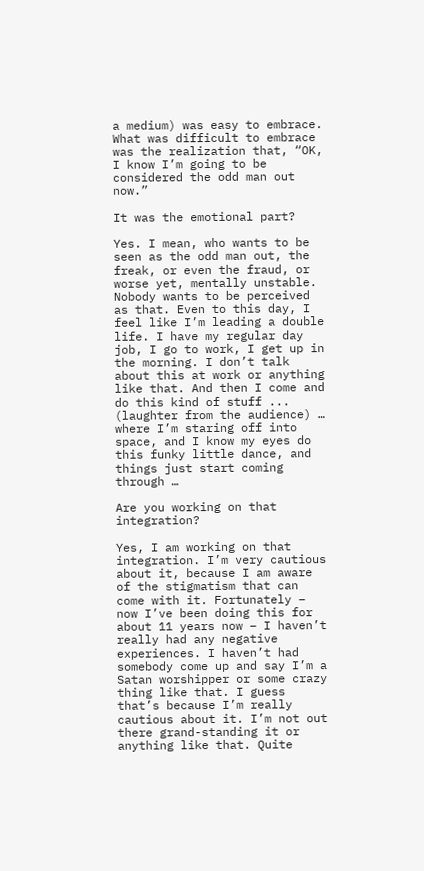a medium) was easy to embrace. What was difficult to embrace was the realization that, “OK, I know I’m going to be considered the odd man out now.”

It was the emotional part?

Yes. I mean, who wants to be seen as the odd man out, the freak, or even the fraud, or worse yet, mentally unstable. Nobody wants to be perceived as that. Even to this day, I feel like I’m leading a double life. I have my regular day job, I go to work, I get up in the morning. I don’t talk about this at work or anything like that. And then I come and do this kind of stuff ... (laughter from the audience) … where I’m staring off into space, and I know my eyes do this funky little dance, and things just start coming through …

Are you working on that integration?

Yes, I am working on that integration. I’m very cautious about it, because I am aware of the stigmatism that can come with it. Fortunately – now I’ve been doing this for about 11 years now – I haven’t really had any negative experiences. I haven’t had somebody come up and say I’m a Satan worshipper or some crazy thing like that. I guess that’s because I’m really cautious about it. I’m not out there grand-standing it or anything like that. Quite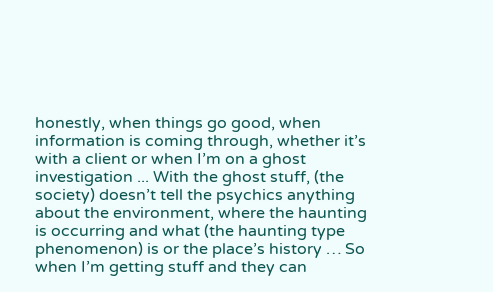honestly, when things go good, when information is coming through, whether it’s with a client or when I’m on a ghost investigation ... With the ghost stuff, (the society) doesn’t tell the psychics anything about the environment, where the haunting is occurring and what (the haunting type phenomenon) is or the place’s history … So when I’m getting stuff and they can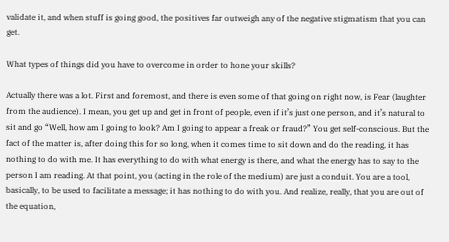validate it, and when stuff is going good, the positives far outweigh any of the negative stigmatism that you can get.

What types of things did you have to overcome in order to hone your skills?

Actually there was a lot. First and foremost, and there is even some of that going on right now, is Fear (laughter from the audience). I mean, you get up and get in front of people, even if it’s just one person, and it’s natural to sit and go “Well, how am I going to look? Am I going to appear a freak or fraud?” You get self-conscious. But the fact of the matter is, after doing this for so long, when it comes time to sit down and do the reading, it has nothing to do with me. It has everything to do with what energy is there, and what the energy has to say to the person I am reading. At that point, you (acting in the role of the medium) are just a conduit. You are a tool, basically, to be used to facilitate a message; it has nothing to do with you. And realize, really, that you are out of the equation,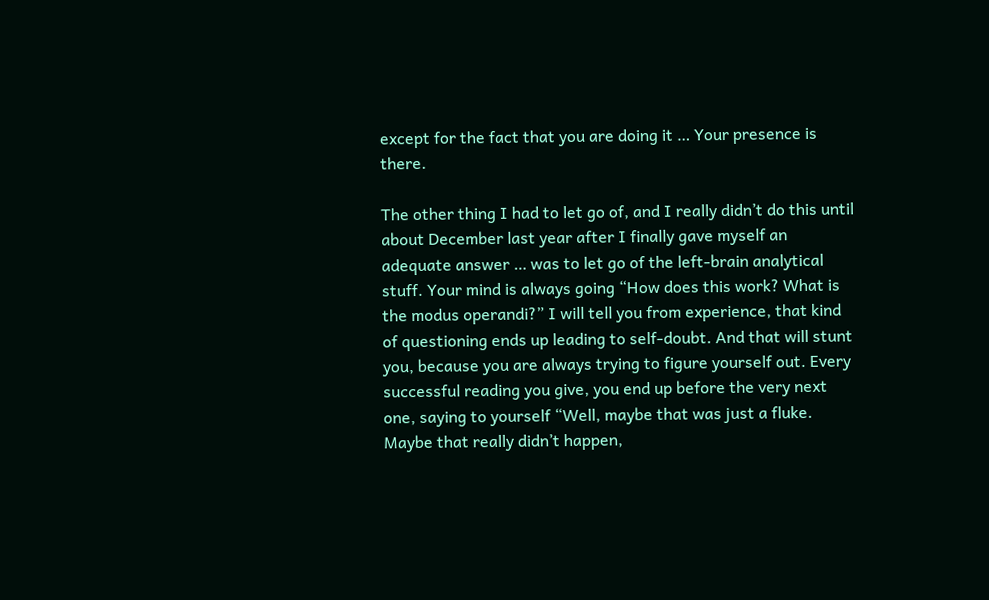except for the fact that you are doing it … Your presence is there.

The other thing I had to let go of, and I really didn’t do this until about December last year after I finally gave myself an adequate answer … was to let go of the left-brain analytical stuff. Your mind is always going “How does this work? What is the modus operandi?” I will tell you from experience, that kind of questioning ends up leading to self-doubt. And that will stunt you, because you are always trying to figure yourself out. Every successful reading you give, you end up before the very next one, saying to yourself “Well, maybe that was just a fluke. Maybe that really didn’t happen,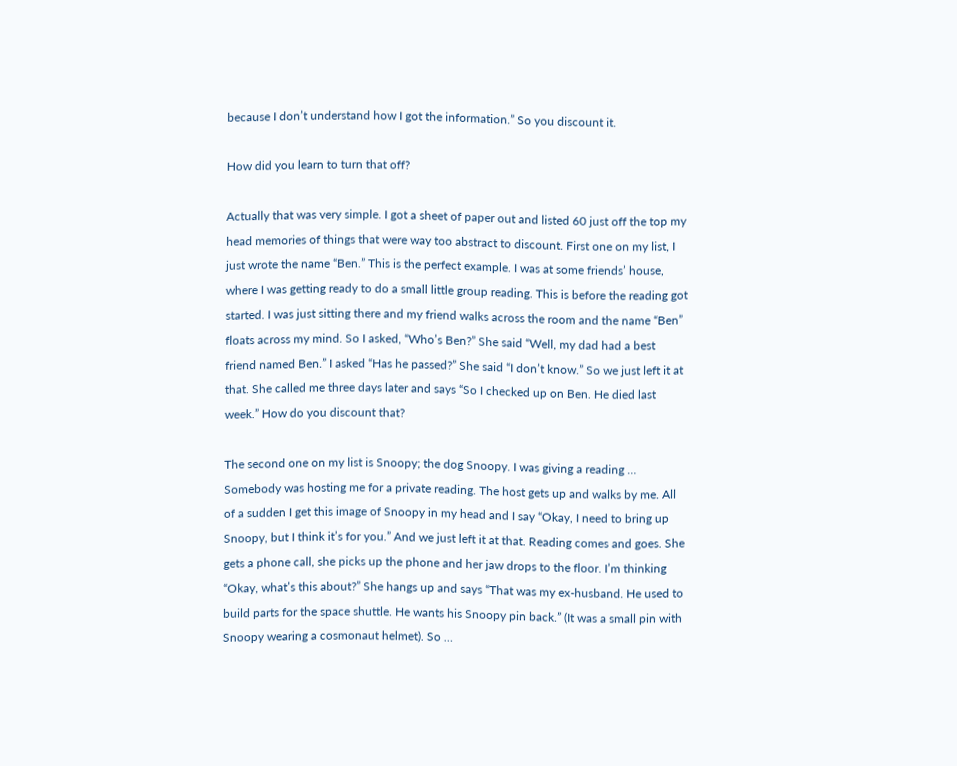because I don’t understand how I got the information.” So you discount it.

How did you learn to turn that off?

Actually that was very simple. I got a sheet of paper out and listed 60 just off the top my head memories of things that were way too abstract to discount. First one on my list, I just wrote the name “Ben.” This is the perfect example. I was at some friends’ house, where I was getting ready to do a small little group reading. This is before the reading got started. I was just sitting there and my friend walks across the room and the name “Ben” floats across my mind. So I asked, “Who’s Ben?” She said “Well, my dad had a best friend named Ben.” I asked “Has he passed?” She said “I don’t know.” So we just left it at that. She called me three days later and says “So I checked up on Ben. He died last week.” How do you discount that?

The second one on my list is Snoopy; the dog Snoopy. I was giving a reading … Somebody was hosting me for a private reading. The host gets up and walks by me. All of a sudden I get this image of Snoopy in my head and I say “Okay, I need to bring up Snoopy, but I think it’s for you.” And we just left it at that. Reading comes and goes. She gets a phone call, she picks up the phone and her jaw drops to the floor. I’m thinking “Okay, what’s this about?” She hangs up and says “That was my ex-husband. He used to build parts for the space shuttle. He wants his Snoopy pin back.” (It was a small pin with Snoopy wearing a cosmonaut helmet). So …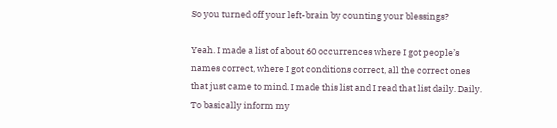So you turned off your left-brain by counting your blessings?

Yeah. I made a list of about 60 occurrences where I got people’s names correct, where I got conditions correct, all the correct ones that just came to mind. I made this list and I read that list daily. Daily. To basically inform my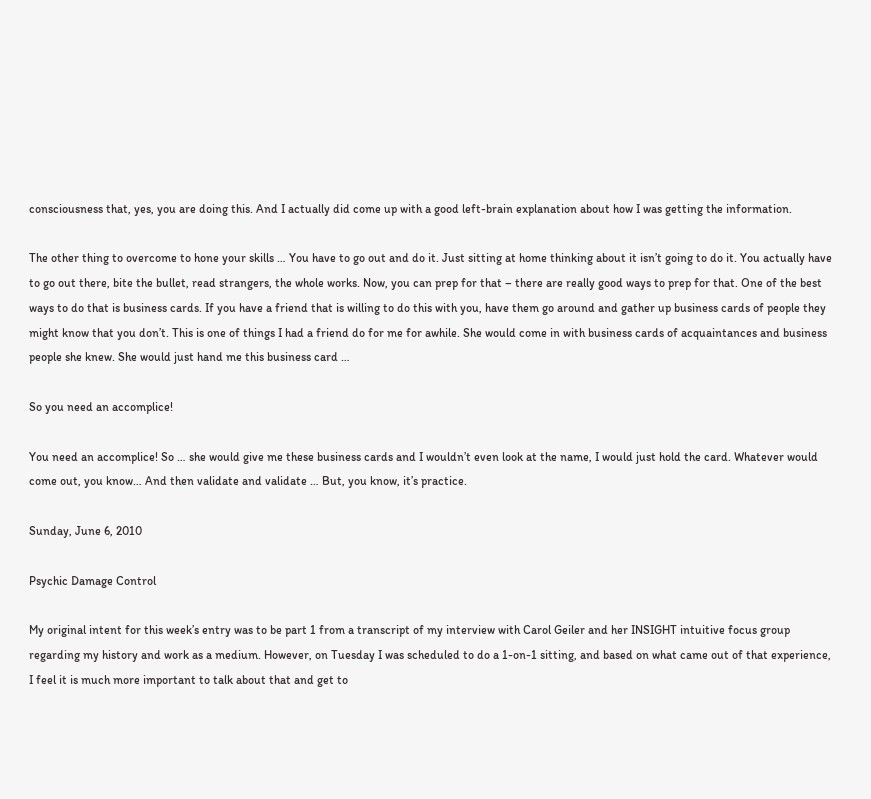consciousness that, yes, you are doing this. And I actually did come up with a good left-brain explanation about how I was getting the information.

The other thing to overcome to hone your skills … You have to go out and do it. Just sitting at home thinking about it isn’t going to do it. You actually have to go out there, bite the bullet, read strangers, the whole works. Now, you can prep for that – there are really good ways to prep for that. One of the best ways to do that is business cards. If you have a friend that is willing to do this with you, have them go around and gather up business cards of people they might know that you don’t. This is one of things I had a friend do for me for awhile. She would come in with business cards of acquaintances and business people she knew. She would just hand me this business card …

So you need an accomplice!

You need an accomplice! So … she would give me these business cards and I wouldn’t even look at the name, I would just hold the card. Whatever would come out, you know… And then validate and validate … But, you know, it’s practice.

Sunday, June 6, 2010

Psychic Damage Control

My original intent for this week’s entry was to be part 1 from a transcript of my interview with Carol Geiler and her INSIGHT intuitive focus group regarding my history and work as a medium. However, on Tuesday I was scheduled to do a 1-on-1 sitting, and based on what came out of that experience, I feel it is much more important to talk about that and get to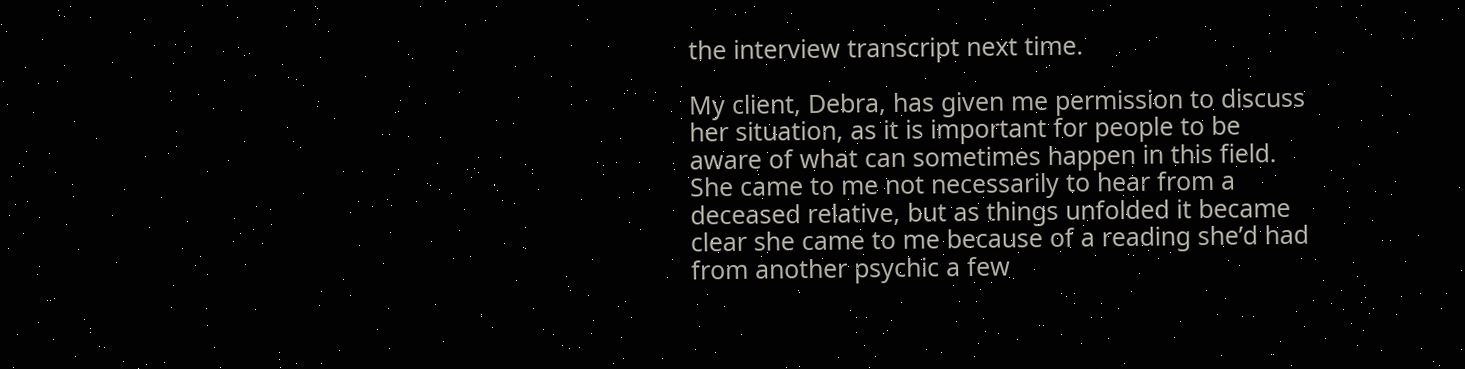the interview transcript next time.

My client, Debra, has given me permission to discuss her situation, as it is important for people to be aware of what can sometimes happen in this field. She came to me not necessarily to hear from a deceased relative, but as things unfolded it became clear she came to me because of a reading she’d had from another psychic a few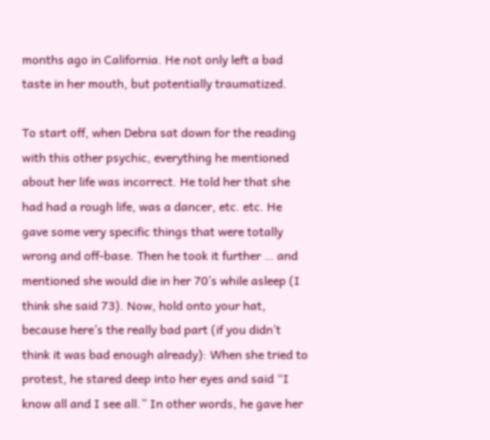months ago in California. He not only left a bad taste in her mouth, but potentially traumatized.

To start off, when Debra sat down for the reading with this other psychic, everything he mentioned about her life was incorrect. He told her that she had had a rough life, was a dancer, etc. etc. He gave some very specific things that were totally wrong and off-base. Then he took it further … and mentioned she would die in her 70’s while asleep (I think she said 73). Now, hold onto your hat, because here’s the really bad part (if you didn’t think it was bad enough already): When she tried to protest, he stared deep into her eyes and said “I know all and I see all.” In other words, he gave her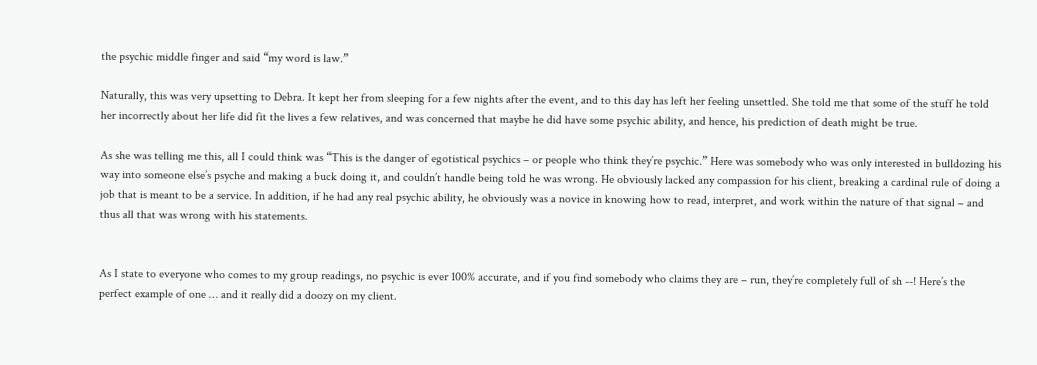the psychic middle finger and said “my word is law.”

Naturally, this was very upsetting to Debra. It kept her from sleeping for a few nights after the event, and to this day has left her feeling unsettled. She told me that some of the stuff he told her incorrectly about her life did fit the lives a few relatives, and was concerned that maybe he did have some psychic ability, and hence, his prediction of death might be true.

As she was telling me this, all I could think was “This is the danger of egotistical psychics – or people who think they’re psychic.” Here was somebody who was only interested in bulldozing his way into someone else’s psyche and making a buck doing it, and couldn’t handle being told he was wrong. He obviously lacked any compassion for his client, breaking a cardinal rule of doing a job that is meant to be a service. In addition, if he had any real psychic ability, he obviously was a novice in knowing how to read, interpret, and work within the nature of that signal – and thus all that was wrong with his statements.


As I state to everyone who comes to my group readings, no psychic is ever 100% accurate, and if you find somebody who claims they are – run, they’re completely full of sh --! Here’s the perfect example of one … and it really did a doozy on my client.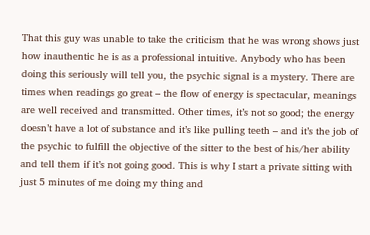That this guy was unable to take the criticism that he was wrong shows just how inauthentic he is as a professional intuitive. Anybody who has been doing this seriously will tell you, the psychic signal is a mystery. There are times when readings go great – the flow of energy is spectacular, meanings are well received and transmitted. Other times, it’s not so good; the energy doesn’t have a lot of substance and it’s like pulling teeth – and it’s the job of the psychic to fulfill the objective of the sitter to the best of his/her ability and tell them if it’s not going good. This is why I start a private sitting with just 5 minutes of me doing my thing and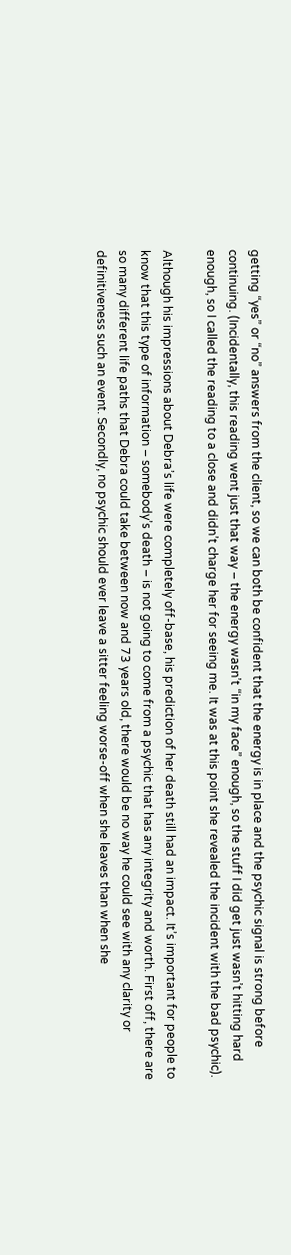getting “yes” or “no” answers from the client, so we can both be confident that the energy is in place and the psychic signal is strong before continuing. (Incidentally, this reading went just that way – the energy wasn’t “in my face” enough, so the stuff I did get just wasn’t hitting hard enough, so I called the reading to a close and didn’t charge her for seeing me. It was at this point she revealed the incident with the bad psychic).

Although his impressions about Debra’s life were completely off-base, his prediction of her death still had an impact. It’s important for people to know that this type of information – somebody’s death – is not going to come from a psychic that has any integrity and worth. First off, there are so many different life paths that Debra could take between now and 73 years old, there would be no way he could see with any clarity or definitiveness such an event. Secondly, no psychic should ever leave a sitter feeling worse-off when she leaves than when she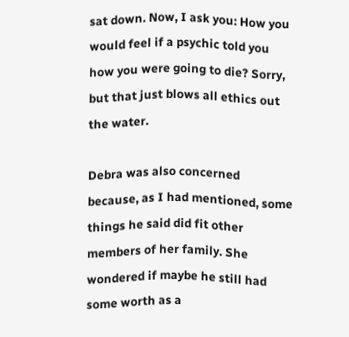sat down. Now, I ask you: How you would feel if a psychic told you how you were going to die? Sorry, but that just blows all ethics out the water.

Debra was also concerned because, as I had mentioned, some things he said did fit other members of her family. She wondered if maybe he still had some worth as a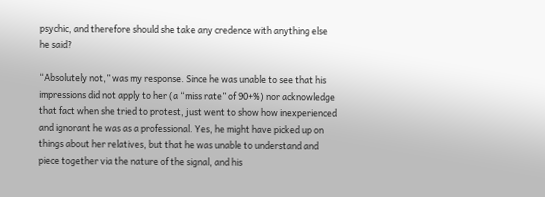psychic, and therefore should she take any credence with anything else he said?

“Absolutely not,” was my response. Since he was unable to see that his impressions did not apply to her (a “miss rate” of 90+%) nor acknowledge that fact when she tried to protest, just went to show how inexperienced and ignorant he was as a professional. Yes, he might have picked up on things about her relatives, but that he was unable to understand and piece together via the nature of the signal, and his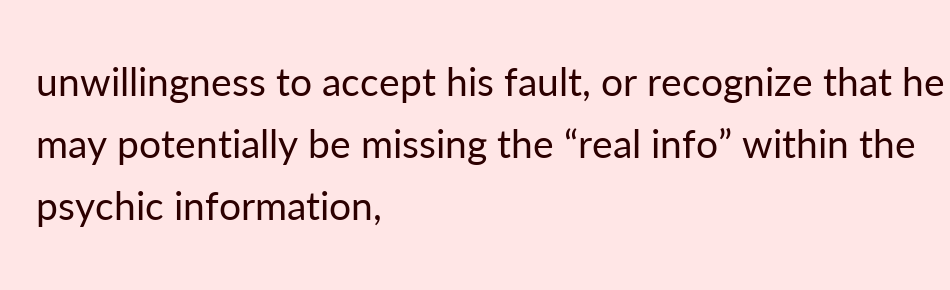unwillingness to accept his fault, or recognize that he may potentially be missing the “real info” within the psychic information,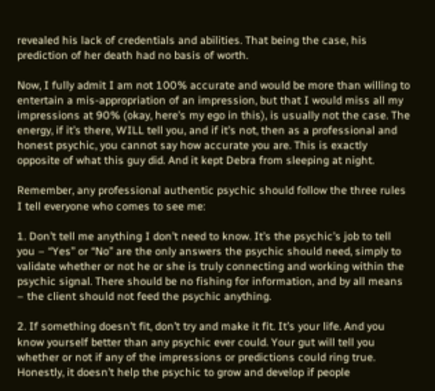revealed his lack of credentials and abilities. That being the case, his prediction of her death had no basis of worth.

Now, I fully admit I am not 100% accurate and would be more than willing to entertain a mis-appropriation of an impression, but that I would miss all my impressions at 90% (okay, here’s my ego in this), is usually not the case. The energy, if it’s there, WILL tell you, and if it’s not, then as a professional and honest psychic, you cannot say how accurate you are. This is exactly opposite of what this guy did. And it kept Debra from sleeping at night.

Remember, any professional authentic psychic should follow the three rules I tell everyone who comes to see me:

1. Don’t tell me anything I don’t need to know. It’s the psychic’s job to tell you – “Yes” or “No” are the only answers the psychic should need, simply to validate whether or not he or she is truly connecting and working within the psychic signal. There should be no fishing for information, and by all means – the client should not feed the psychic anything.

2. If something doesn’t fit, don’t try and make it fit. It’s your life. And you know yourself better than any psychic ever could. Your gut will tell you whether or not if any of the impressions or predictions could ring true. Honestly, it doesn’t help the psychic to grow and develop if people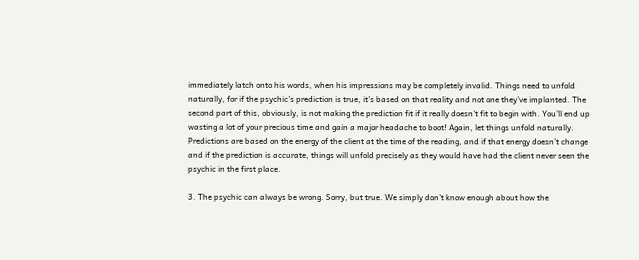immediately latch onto his words, when his impressions may be completely invalid. Things need to unfold naturally, for if the psychic’s prediction is true, it’s based on that reality and not one they’ve implanted. The second part of this, obviously, is not making the prediction fit if it really doesn’t fit to begin with. You’ll end up wasting a lot of your precious time and gain a major headache to boot! Again, let things unfold naturally. Predictions are based on the energy of the client at the time of the reading, and if that energy doesn’t change and if the prediction is accurate, things will unfold precisely as they would have had the client never seen the psychic in the first place.

3. The psychic can always be wrong. Sorry, but true. We simply don’t know enough about how the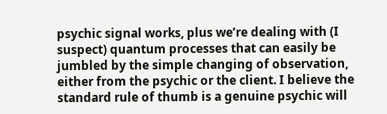psychic signal works, plus we’re dealing with (I suspect) quantum processes that can easily be jumbled by the simple changing of observation, either from the psychic or the client. I believe the standard rule of thumb is a genuine psychic will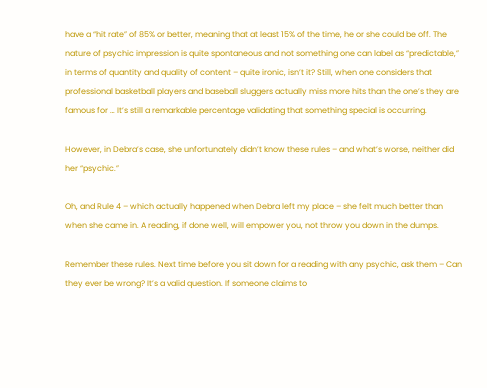have a “hit rate” of 85% or better, meaning that at least 15% of the time, he or she could be off. The nature of psychic impression is quite spontaneous and not something one can label as “predictable,” in terms of quantity and quality of content – quite ironic, isn’t it? Still, when one considers that professional basketball players and baseball sluggers actually miss more hits than the one’s they are famous for … It’s still a remarkable percentage validating that something special is occurring.

However, in Debra’s case, she unfortunately didn’t know these rules – and what’s worse, neither did her “psychic.”

Oh, and Rule 4 – which actually happened when Debra left my place – she felt much better than when she came in. A reading, if done well, will empower you, not throw you down in the dumps.

Remember these rules. Next time before you sit down for a reading with any psychic, ask them – Can they ever be wrong? It’s a valid question. If someone claims to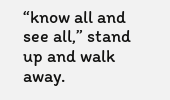“know all and see all,” stand up and walk away.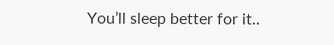You’ll sleep better for it..